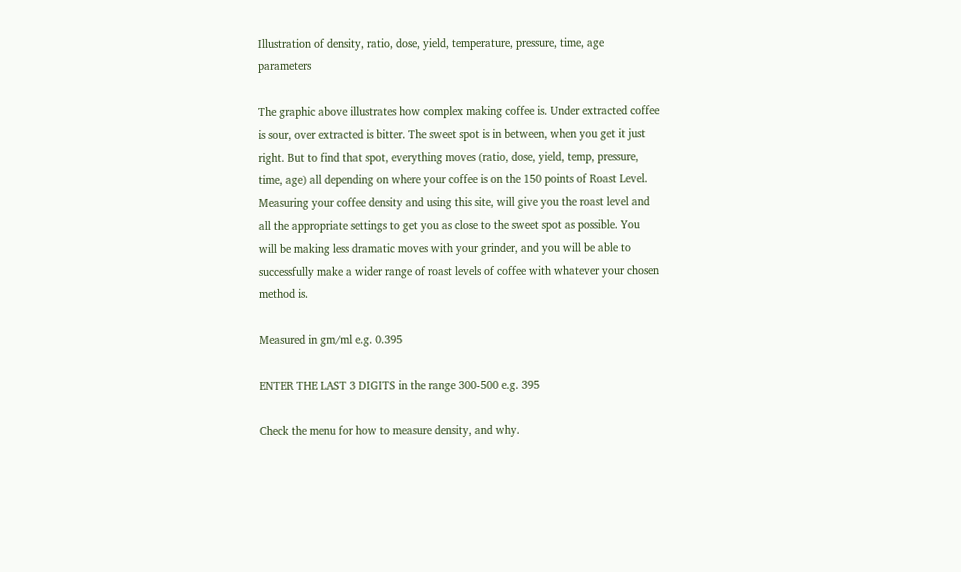Illustration of density, ratio, dose, yield, temperature, pressure, time, age parameters

The graphic above illustrates how complex making coffee is. Under extracted coffee is sour, over extracted is bitter. The sweet spot is in between, when you get it just right. But to find that spot, everything moves (ratio, dose, yield, temp, pressure, time, age) all depending on where your coffee is on the 150 points of Roast Level. Measuring your coffee density and using this site, will give you the roast level and all the appropriate settings to get you as close to the sweet spot as possible. You will be making less dramatic moves with your grinder, and you will be able to successfully make a wider range of roast levels of coffee with whatever your chosen method is.

Measured in gm/ml e.g. 0.395

ENTER THE LAST 3 DIGITS in the range 300-500 e.g. 395

Check the menu for how to measure density, and why.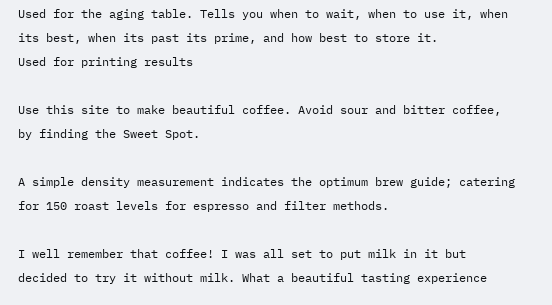Used for the aging table. Tells you when to wait, when to use it, when its best, when its past its prime, and how best to store it.
Used for printing results

Use this site to make beautiful coffee. Avoid sour and bitter coffee, by finding the Sweet Spot.

A simple density measurement indicates the optimum brew guide; catering for 150 roast levels for espresso and filter methods.

I well remember that coffee! I was all set to put milk in it but decided to try it without milk. What a beautiful tasting experience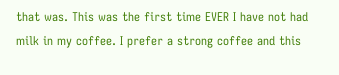that was. This was the first time EVER I have not had milk in my coffee. I prefer a strong coffee and this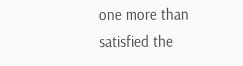one more than satisfied the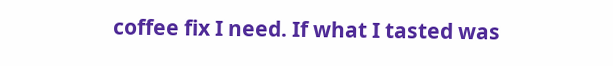coffee fix I need. If what I tasted was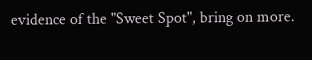evidence of the "Sweet Spot", bring on more.